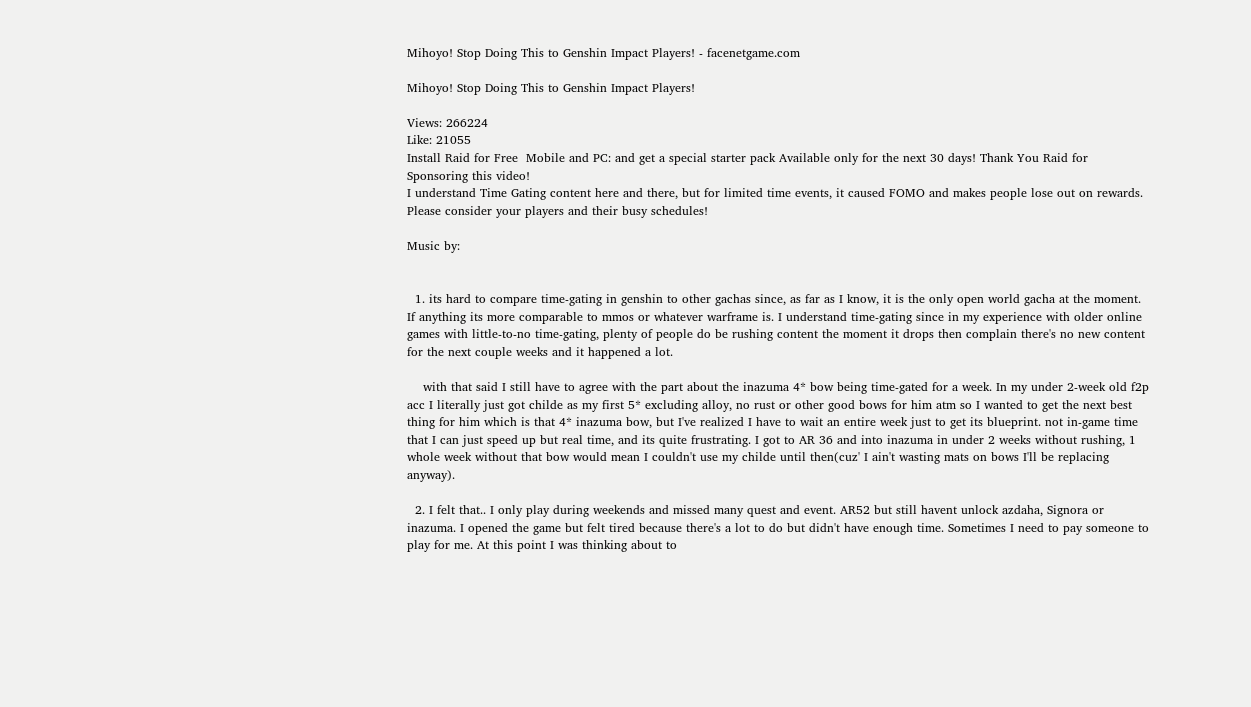Mihoyo! Stop Doing This to Genshin Impact Players! - facenetgame.com

Mihoyo! Stop Doing This to Genshin Impact Players!

Views: 266224
Like: 21055
Install Raid for Free  Mobile and PC: and get a special starter pack Available only for the next 30 days! Thank You Raid for Sponsoring this video!
I understand Time Gating content here and there, but for limited time events, it caused FOMO and makes people lose out on rewards. Please consider your players and their busy schedules!

Music by:


  1. its hard to compare time-gating in genshin to other gachas since, as far as I know, it is the only open world gacha at the moment. If anything its more comparable to mmos or whatever warframe is. I understand time-gating since in my experience with older online games with little-to-no time-gating, plenty of people do be rushing content the moment it drops then complain there's no new content for the next couple weeks and it happened a lot.

    with that said I still have to agree with the part about the inazuma 4* bow being time-gated for a week. In my under 2-week old f2p acc I literally just got childe as my first 5* excluding alloy, no rust or other good bows for him atm so I wanted to get the next best thing for him which is that 4* inazuma bow, but I've realized I have to wait an entire week just to get its blueprint. not in-game time that I can just speed up but real time, and its quite frustrating. I got to AR 36 and into inazuma in under 2 weeks without rushing, 1 whole week without that bow would mean I couldn't use my childe until then(cuz' I ain't wasting mats on bows I'll be replacing anyway).

  2. I felt that.. I only play during weekends and missed many quest and event. AR52 but still havent unlock azdaha, Signora or inazuma. I opened the game but felt tired because there's a lot to do but didn't have enough time. Sometimes I need to pay someone to play for me. At this point I was thinking about to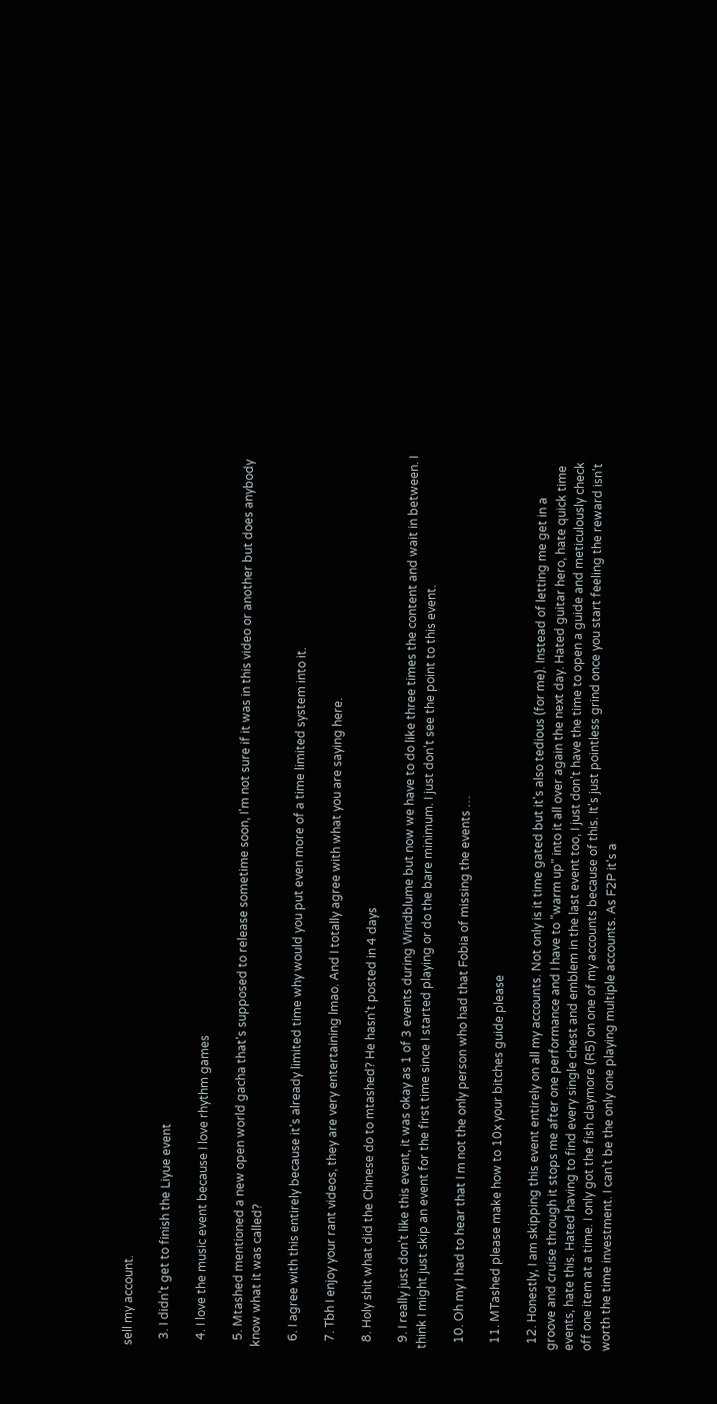sell my account.

  3. I didn’t get to finish the Liyue event

  4. I love the music event because I love rhythm games

  5. Mtashed mentioned a new open world gacha that's supposed to release sometime soon, I'm not sure if it was in this video or another but does anybody know what it was called?

  6. I agree with this entirely because it’s already limited time why would you put even more of a time limited system into it.

  7. Tbh I enjoy your rant videos, they are very entertaining lmao. And I totally agree with what you are saying here.

  8. Holy shit what did the Chinese do to mtashed? He hasn't posted in 4 days

  9. I really just don't like this event, it was okay as 1 of 3 events during Windblume but now we have to do like three times the content and wait in between. I think I might just skip an event for the first time since I started playing or do the bare minimum. I just don't see the point to this event.

  10. Oh my I had to hear that I m not the only person who had that Fobia of missing the events …

  11. MTashed please make how to 10x your bitches guide please

  12. Honestly, I am skipping this event entirely on all my accounts. Not only is it time gated but it's also tedious (for me). Instead of letting me get in a groove and cruise through it stops me after one performance and I have to "warm up" into it all over again the next day. Hated guitar hero, hate quick time events, hate this. Hated having to find every single chest and emblem in the last event too, I just don't have the time to open a guide and meticulously check off one item at a time. I only got the fish claymore (R5) on one of my accounts because of this. It's just pointless grind once you start feeling the reward isn't worth the time investment. I can't be the only one playing multiple accounts. As F2P it's a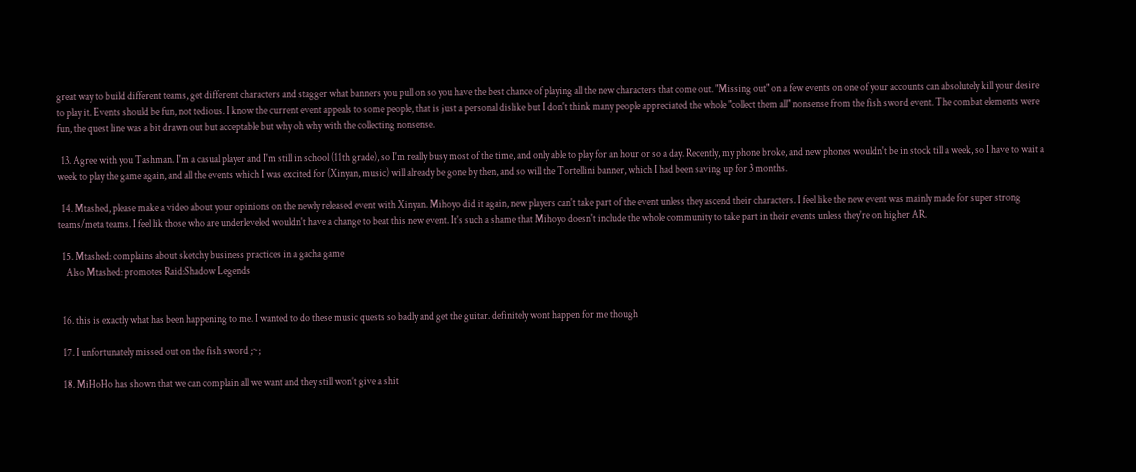great way to build different teams, get different characters and stagger what banners you pull on so you have the best chance of playing all the new characters that come out. "Missing out" on a few events on one of your accounts can absolutely kill your desire to play it. Events should be fun, not tedious. I know the current event appeals to some people, that is just a personal dislike but I don't think many people appreciated the whole "collect them all" nonsense from the fish sword event. The combat elements were fun, the quest line was a bit drawn out but acceptable but why oh why with the collecting nonsense.

  13. Agree with you Tashman. I'm a casual player and I'm still in school (11th grade), so I'm really busy most of the time, and only able to play for an hour or so a day. Recently, my phone broke, and new phones wouldn't be in stock till a week, so I have to wait a week to play the game again, and all the events which I was excited for (Xinyan, music) will already be gone by then, and so will the Tortellini banner, which I had been saving up for 3 months.

  14. Mtashed, please make a video about your opinions on the newly released event with Xinyan. Mihoyo did it again, new players can't take part of the event unless they ascend their characters. I feel like the new event was mainly made for super strong teams/meta teams. I feel lik those who are underleveled wouldn't have a change to beat this new event. It's such a shame that Mihoyo doesn't include the whole community to take part in their events unless they're on higher AR.

  15. Mtashed: complains about sketchy business practices in a gacha game
    Also Mtashed: promotes Raid:Shadow Legends


  16. this is exactly what has been happening to me. I wanted to do these music quests so badly and get the guitar. definitely wont happen for me though

  17. I unfortunately missed out on the fish sword ;~;

  18. MiHoHo has shown that we can complain all we want and they still won’t give a shit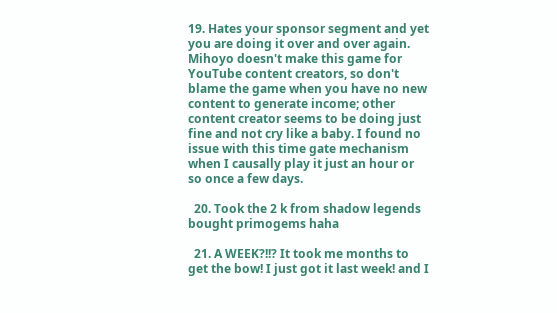19. Hates your sponsor segment and yet you are doing it over and over again. Mihoyo doesn't make this game for YouTube content creators, so don't blame the game when you have no new content to generate income; other content creator seems to be doing just fine and not cry like a baby. I found no issue with this time gate mechanism when I causally play it just an hour or so once a few days.

  20. Took the 2 k from shadow legends bought primogems haha

  21. A WEEK?!!? It took me months to get the bow! I just got it last week! and I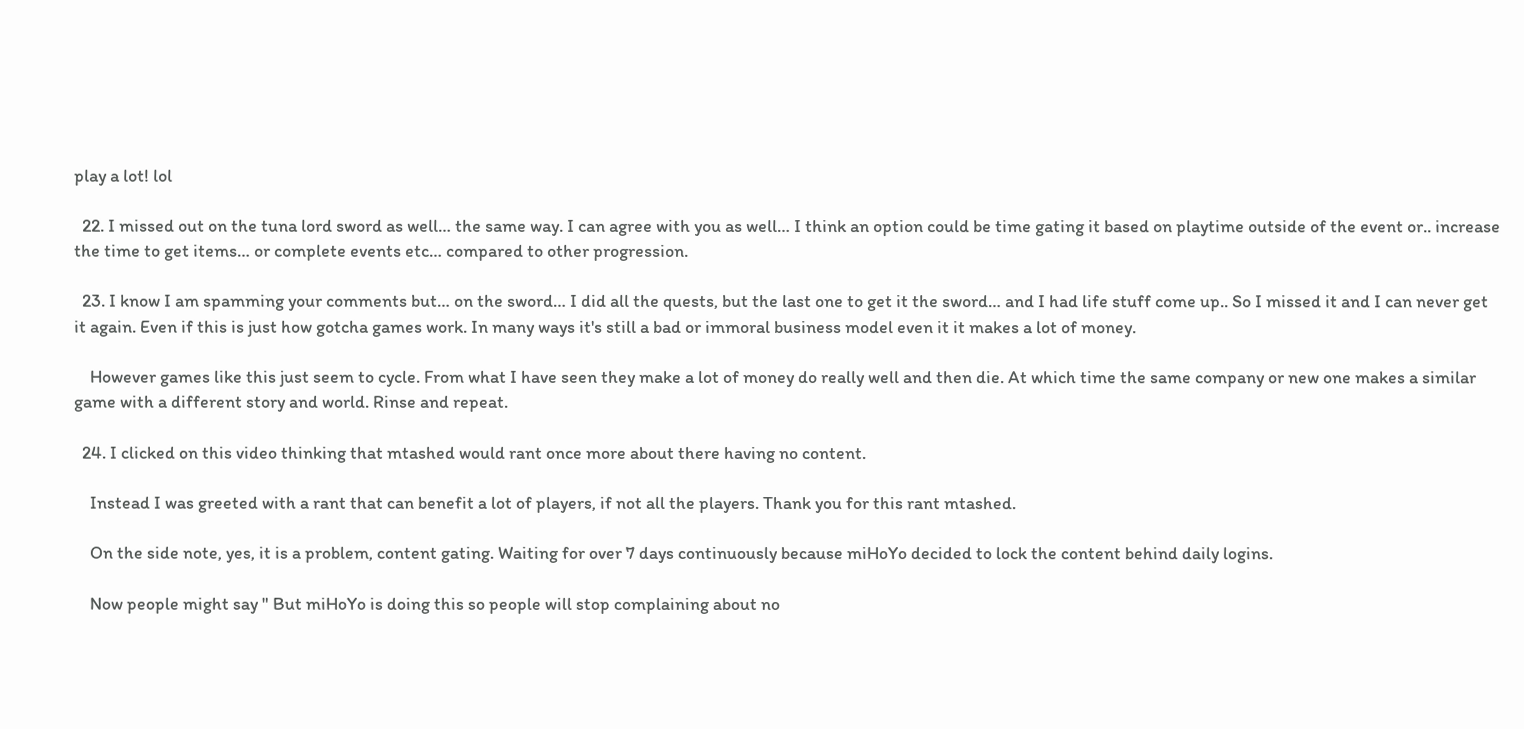play a lot! lol

  22. I missed out on the tuna lord sword as well… the same way. I can agree with you as well… I think an option could be time gating it based on playtime outside of the event or.. increase the time to get items… or complete events etc… compared to other progression.

  23. I know I am spamming your comments but… on the sword… I did all the quests, but the last one to get it the sword… and I had life stuff come up.. So I missed it and I can never get it again. Even if this is just how gotcha games work. In many ways it's still a bad or immoral business model even it it makes a lot of money.

    However games like this just seem to cycle. From what I have seen they make a lot of money do really well and then die. At which time the same company or new one makes a similar game with a different story and world. Rinse and repeat.

  24. I clicked on this video thinking that mtashed would rant once more about there having no content.

    Instead I was greeted with a rant that can benefit a lot of players, if not all the players. Thank you for this rant mtashed.

    On the side note, yes, it is a problem, content gating. Waiting for over 7 days continuously because miHoYo decided to lock the content behind daily logins.

    Now people might say " But miHoYo is doing this so people will stop complaining about no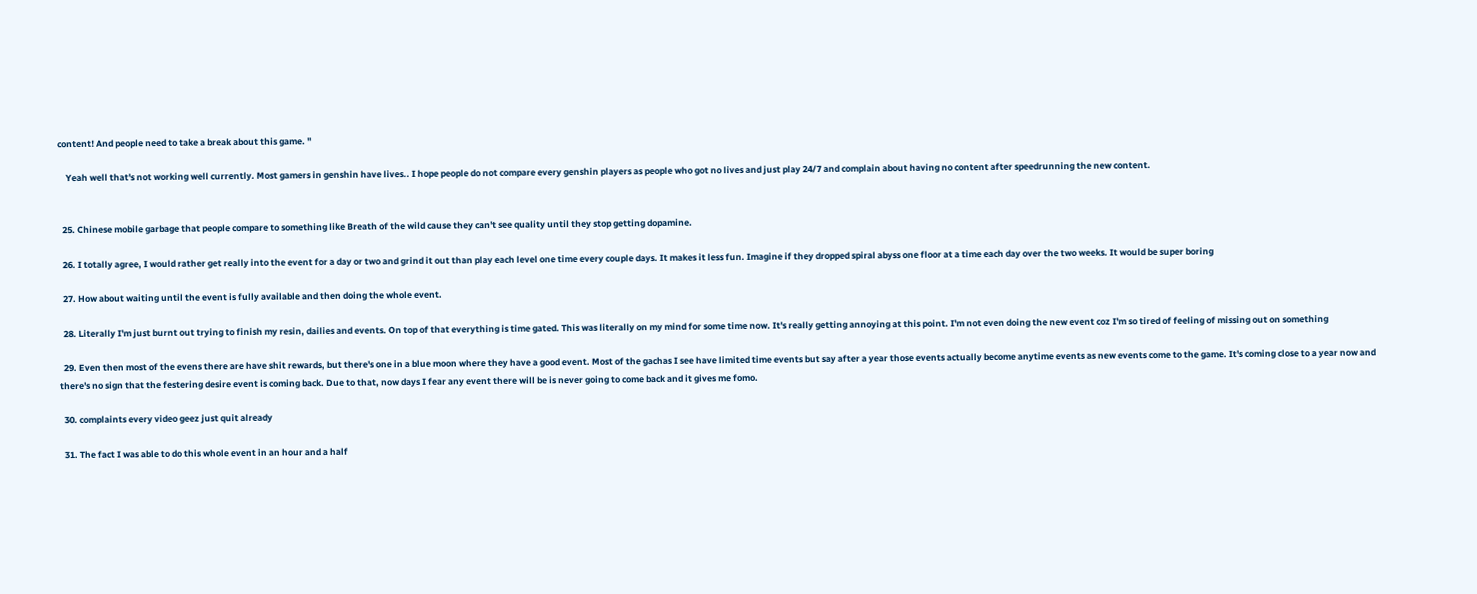content! And people need to take a break about this game. "

    Yeah well that's not working well currently. Most gamers in genshin have lives.. I hope people do not compare every genshin players as people who got no lives and just play 24/7 and complain about having no content after speedrunning the new content.


  25. Chinese mobile garbage that people compare to something like Breath of the wild cause they can't see quality until they stop getting dopamine.

  26. I totally agree, I would rather get really into the event for a day or two and grind it out than play each level one time every couple days. It makes it less fun. Imagine if they dropped spiral abyss one floor at a time each day over the two weeks. It would be super boring

  27. How about waiting until the event is fully available and then doing the whole event.

  28. Literally I'm just burnt out trying to finish my resin, dailies and events. On top of that everything is time gated. This was literally on my mind for some time now. It's really getting annoying at this point. I'm not even doing the new event coz I'm so tired of feeling of missing out on something

  29. Even then most of the evens there are have shit rewards, but there's one in a blue moon where they have a good event. Most of the gachas I see have limited time events but say after a year those events actually become anytime events as new events come to the game. It's coming close to a year now and there's no sign that the festering desire event is coming back. Due to that, now days I fear any event there will be is never going to come back and it gives me fomo.

  30. complaints every video geez just quit already

  31. The fact I was able to do this whole event in an hour and a half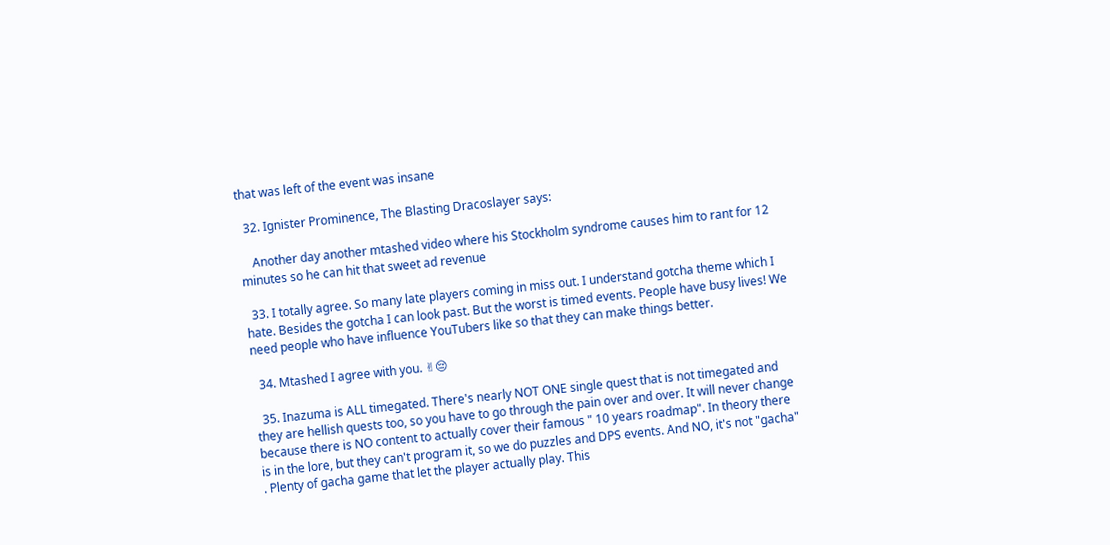that was left of the event was insane

  32. Ignister Prominence, The Blasting Dracoslayer says:

    Another day another mtashed video where his Stockholm syndrome causes him to rant for 12 minutes so he can hit that sweet ad revenue

  33. I totally agree. So many late players coming in miss out. I understand gotcha theme which I hate. Besides the gotcha I can look past. But the worst is timed events. People have busy lives! We need people who have influence YouTubers like so that they can make things better.

  34. Mtashed I agree with you. ✌😔

  35. Inazuma is ALL timegated. There's nearly NOT ONE single quest that is not timegated and they are hellish quests too, so you have to go through the pain over and over. It will never change because there is NO content to actually cover their famous " 10 years roadmap". In theory there is in the lore, but they can't program it, so we do puzzles and DPS events. And NO, it's not "gacha" . Plenty of gacha game that let the player actually play. This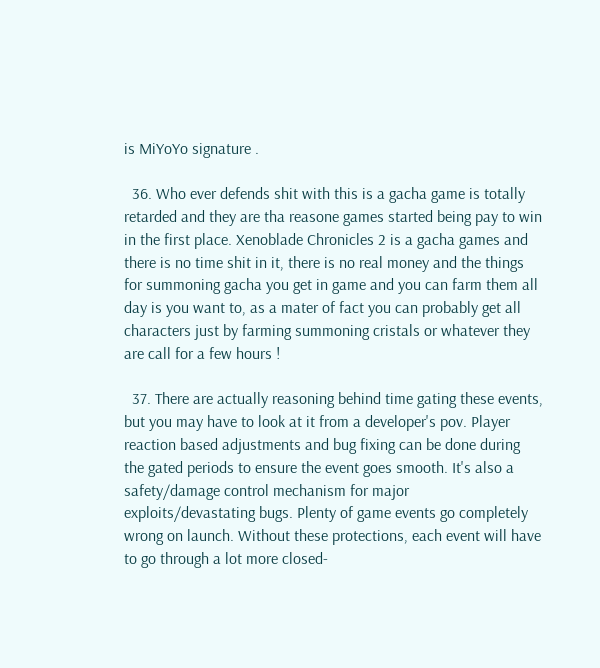is MiYoYo signature .

  36. Who ever defends shit with this is a gacha game is totally retarded and they are tha reasone games started being pay to win in the first place. Xenoblade Chronicles 2 is a gacha games and there is no time shit in it, there is no real money and the things for summoning gacha you get in game and you can farm them all day is you want to, as a mater of fact you can probably get all characters just by farming summoning cristals or whatever they are call for a few hours !

  37. There are actually reasoning behind time gating these events, but you may have to look at it from a developer's pov. Player reaction based adjustments and bug fixing can be done during the gated periods to ensure the event goes smooth. It's also a safety/damage control mechanism for major exploits/devastating bugs. Plenty of game events go completely wrong on launch. Without these protections, each event will have to go through a lot more closed-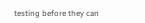testing before they can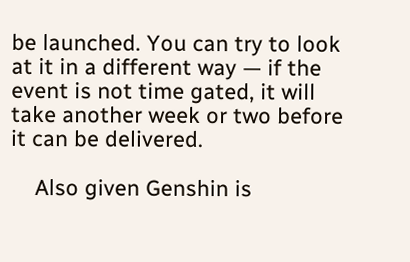be launched. You can try to look at it in a different way — if the event is not time gated, it will take another week or two before it can be delivered.

    Also given Genshin is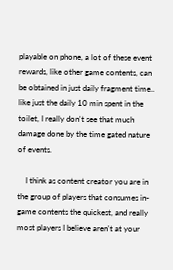playable on phone, a lot of these event rewards, like other game contents, can be obtained in just daily fragment time.. like just the daily 10 min spent in the toilet, I really don't see that much damage done by the time gated nature of events.

    I think as content creator you are in the group of players that consumes in-game contents the quickest, and really most players I believe aren't at your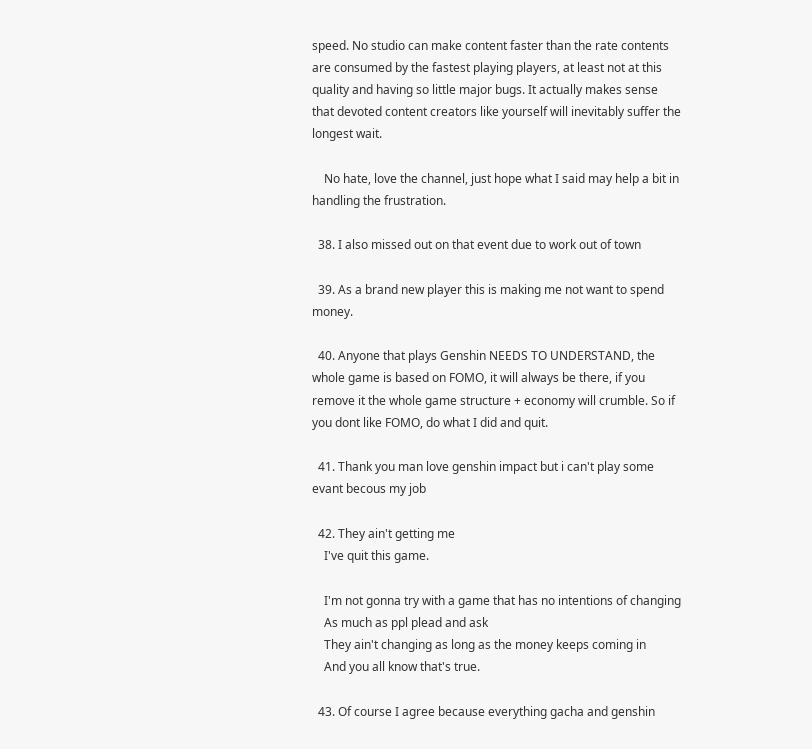speed. No studio can make content faster than the rate contents are consumed by the fastest playing players, at least not at this quality and having so little major bugs. It actually makes sense that devoted content creators like yourself will inevitably suffer the longest wait.

    No hate, love the channel, just hope what I said may help a bit in handling the frustration.

  38. I also missed out on that event due to work out of town

  39. As a brand new player this is making me not want to spend money.

  40. Anyone that plays Genshin NEEDS TO UNDERSTAND, the whole game is based on FOMO, it will always be there, if you remove it the whole game structure + economy will crumble. So if you dont like FOMO, do what I did and quit.

  41. Thank you man love genshin impact but i can't play some evant becous my job

  42. They ain't getting me
    I've quit this game.

    I'm not gonna try with a game that has no intentions of changing
    As much as ppl plead and ask
    They ain't changing as long as the money keeps coming in
    And you all know that's true.

  43. Of course I agree because everything gacha and genshin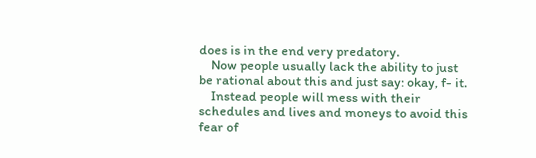does is in the end very predatory.
    Now people usually lack the ability to just be rational about this and just say: okay, f- it.
    Instead people will mess with their schedules and lives and moneys to avoid this fear of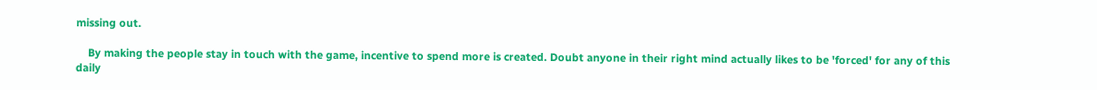missing out.

    By making the people stay in touch with the game, incentive to spend more is created. Doubt anyone in their right mind actually likes to be 'forced' for any of this daily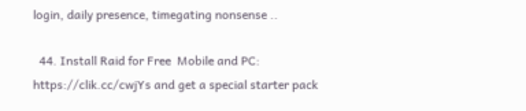login, daily presence, timegating nonsense ..

  44. Install Raid for Free  Mobile and PC: https://clik.cc/cwjYs and get a special starter pack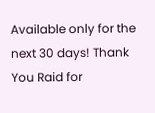Available only for the next 30 days! Thank You Raid for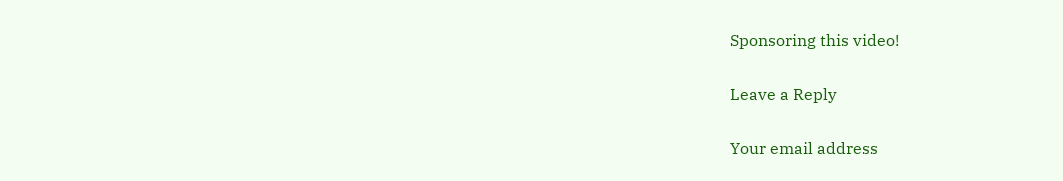Sponsoring this video!

Leave a Reply

Your email address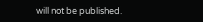will not be published.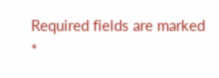Required fields are marked *